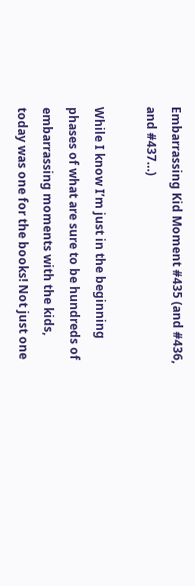Embarrassing Kid Moment #435 (and #436, and #437…)

While I know I’m just in the beginning phases of what are sure to be hundreds of embarrassing moments with the kids, today was one for the books! Not just one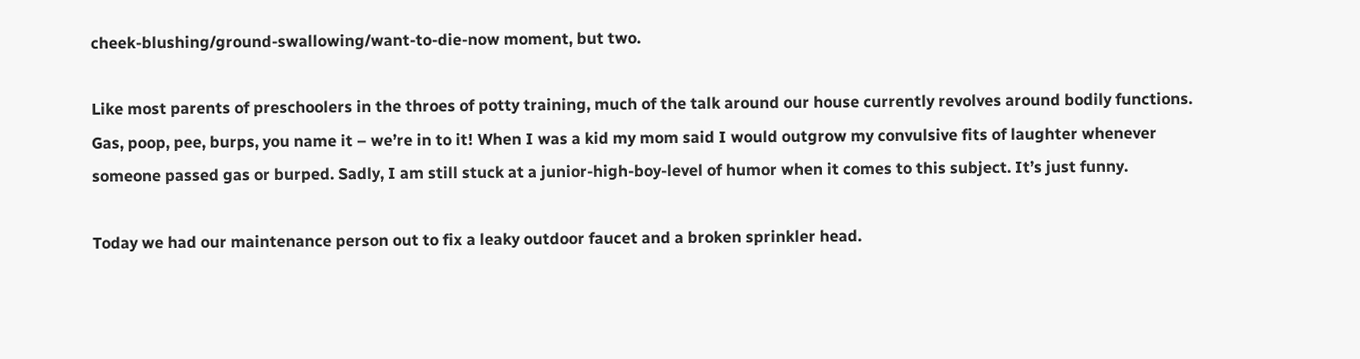cheek-blushing/ground-swallowing/want-to-die-now moment, but two.

Like most parents of preschoolers in the throes of potty training, much of the talk around our house currently revolves around bodily functions. Gas, poop, pee, burps, you name it – we’re in to it! When I was a kid my mom said I would outgrow my convulsive fits of laughter whenever someone passed gas or burped. Sadly, I am still stuck at a junior-high-boy-level of humor when it comes to this subject. It’s just funny.

Today we had our maintenance person out to fix a leaky outdoor faucet and a broken sprinkler head.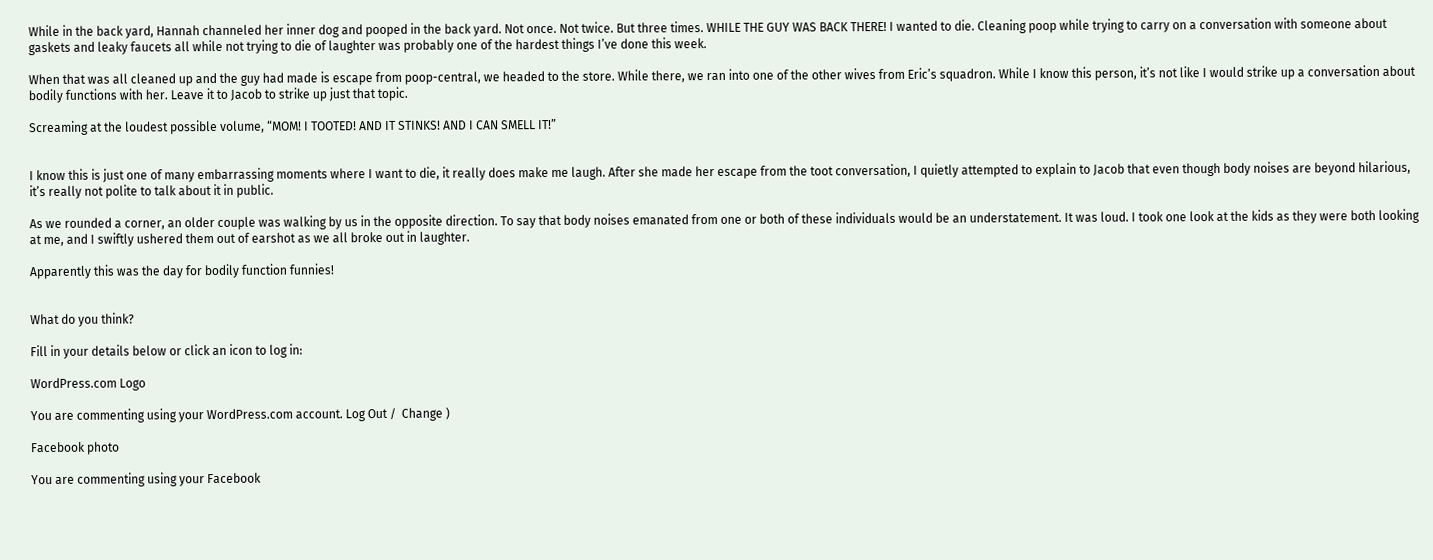While in the back yard, Hannah channeled her inner dog and pooped in the back yard. Not once. Not twice. But three times. WHILE THE GUY WAS BACK THERE! I wanted to die. Cleaning poop while trying to carry on a conversation with someone about gaskets and leaky faucets all while not trying to die of laughter was probably one of the hardest things I’ve done this week.

When that was all cleaned up and the guy had made is escape from poop-central, we headed to the store. While there, we ran into one of the other wives from Eric’s squadron. While I know this person, it’s not like I would strike up a conversation about bodily functions with her. Leave it to Jacob to strike up just that topic.

Screaming at the loudest possible volume, “MOM! I TOOTED! AND IT STINKS! AND I CAN SMELL IT!”


I know this is just one of many embarrassing moments where I want to die, it really does make me laugh. After she made her escape from the toot conversation, I quietly attempted to explain to Jacob that even though body noises are beyond hilarious, it’s really not polite to talk about it in public.

As we rounded a corner, an older couple was walking by us in the opposite direction. To say that body noises emanated from one or both of these individuals would be an understatement. It was loud. I took one look at the kids as they were both looking at me, and I swiftly ushered them out of earshot as we all broke out in laughter.

Apparently this was the day for bodily function funnies!


What do you think?

Fill in your details below or click an icon to log in:

WordPress.com Logo

You are commenting using your WordPress.com account. Log Out /  Change )

Facebook photo

You are commenting using your Facebook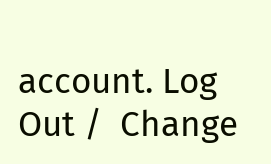account. Log Out /  Change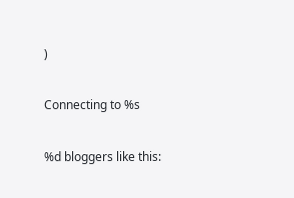)

Connecting to %s

%d bloggers like this: